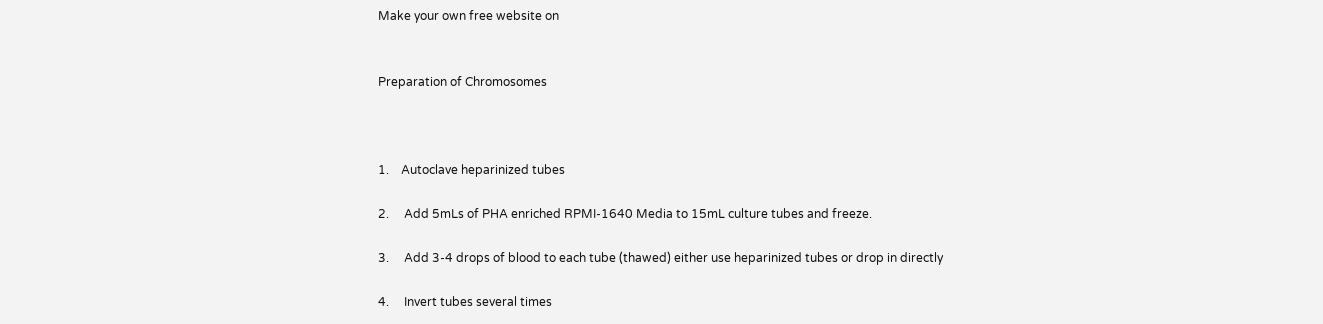Make your own free website on


Preparation of Chromosomes



1.    Autoclave heparinized tubes

2.     Add 5mLs of PHA enriched RPMI-1640 Media to 15mL culture tubes and freeze.

3.     Add 3-4 drops of blood to each tube (thawed) either use heparinized tubes or drop in directly

4.     Invert tubes several times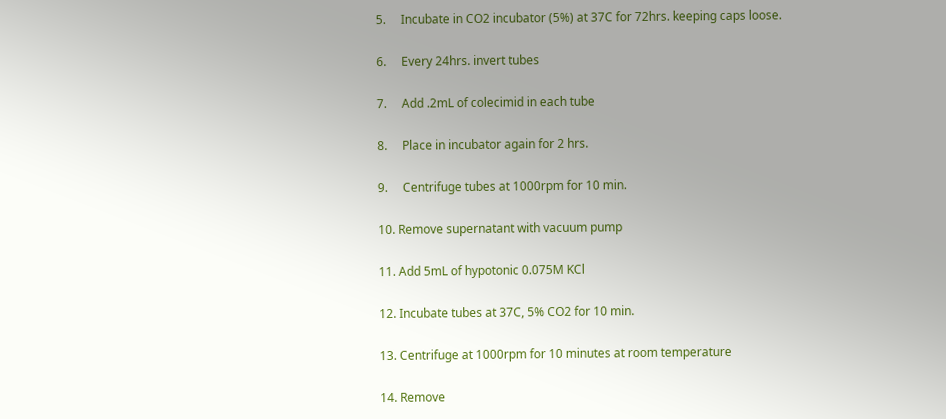5.     Incubate in CO2 incubator (5%) at 37C for 72hrs. keeping caps loose.

6.     Every 24hrs. invert tubes

7.     Add .2mL of colecimid in each tube

8.     Place in incubator again for 2 hrs.

9.     Centrifuge tubes at 1000rpm for 10 min.

10. Remove supernatant with vacuum pump

11. Add 5mL of hypotonic 0.075M KCl

12. Incubate tubes at 37C, 5% CO2 for 10 min.

13. Centrifuge at 1000rpm for 10 minutes at room temperature

14. Remove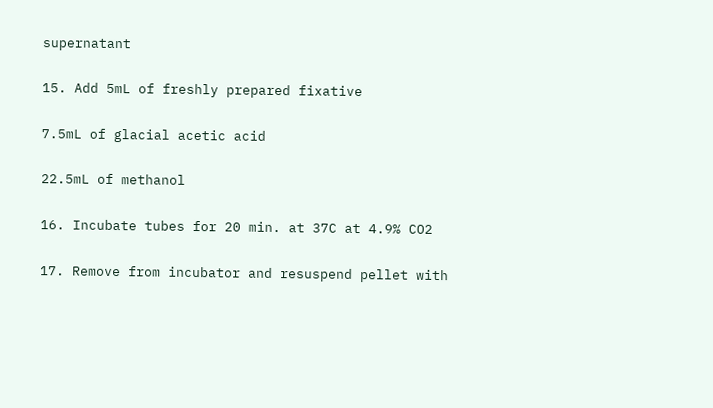supernatant

15. Add 5mL of freshly prepared fixative

7.5mL of glacial acetic acid

22.5mL of methanol

16. Incubate tubes for 20 min. at 37C at 4.9% CO2

17. Remove from incubator and resuspend pellet with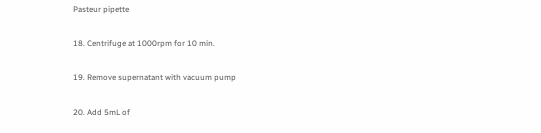Pasteur pipette

18. Centrifuge at 1000rpm for 10 min.

19. Remove supernatant with vacuum pump

20. Add 5mL of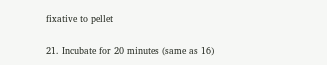fixative to pellet

21. Incubate for 20 minutes (same as 16)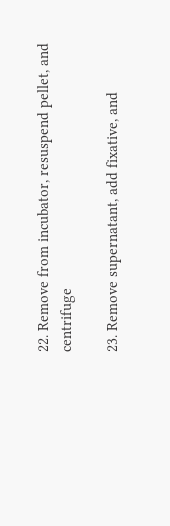22. Remove from incubator, resuspend pellet, and centrifuge

23. Remove supernatant, add fixative, and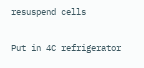resuspend cells

Put in 4C refrigerator